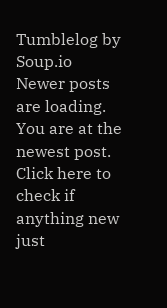Tumblelog by Soup.io
Newer posts are loading.
You are at the newest post.
Click here to check if anything new just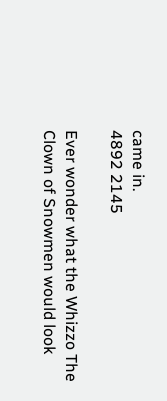came in.
4892 2145

Ever wonder what the Whizzo The Clown of Snowmen would look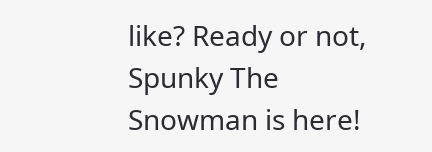like? Ready or not, Spunky The Snowman is here!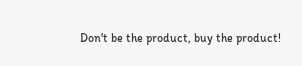Don't be the product, buy the product!